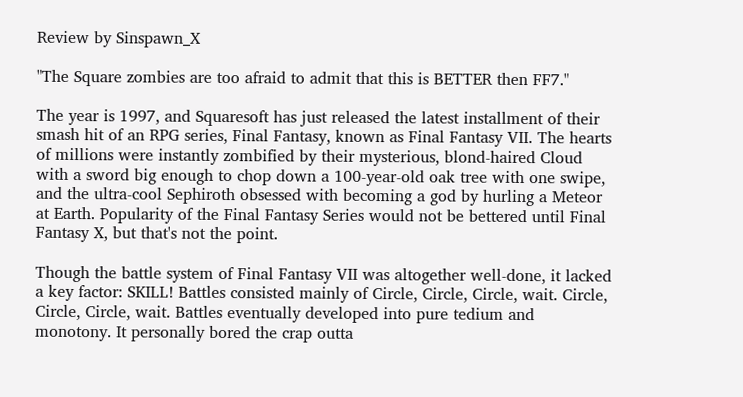Review by Sinspawn_X

"The Square zombies are too afraid to admit that this is BETTER then FF7."

The year is 1997, and Squaresoft has just released the latest installment of their smash hit of an RPG series, Final Fantasy, known as Final Fantasy VII. The hearts of millions were instantly zombified by their mysterious, blond-haired Cloud with a sword big enough to chop down a 100-year-old oak tree with one swipe, and the ultra-cool Sephiroth obsessed with becoming a god by hurling a Meteor at Earth. Popularity of the Final Fantasy Series would not be bettered until Final Fantasy X, but that's not the point.

Though the battle system of Final Fantasy VII was altogether well-done, it lacked a key factor: SKILL! Battles consisted mainly of Circle, Circle, Circle, wait. Circle, Circle, Circle, wait. Battles eventually developed into pure tedium and monotony. It personally bored the crap outta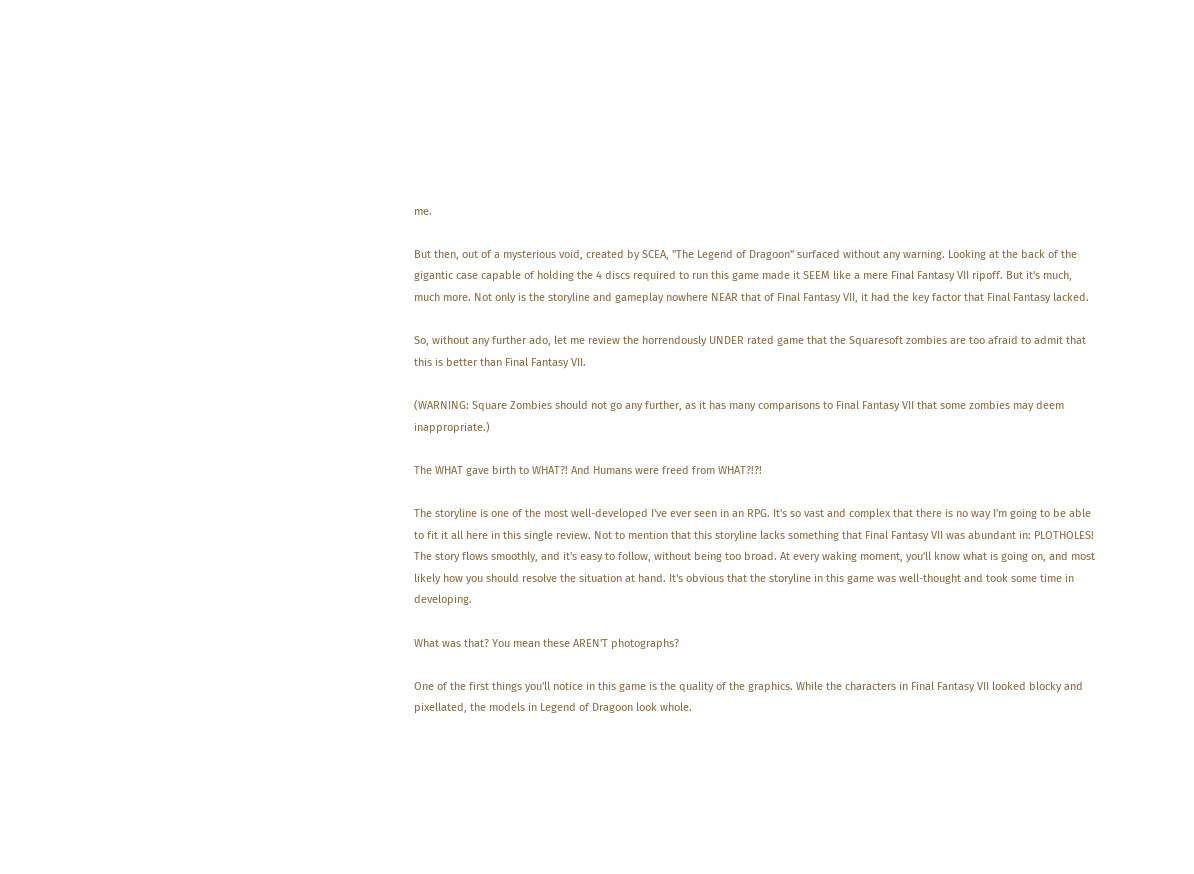me.

But then, out of a mysterious void, created by SCEA, ''The Legend of Dragoon'' surfaced without any warning. Looking at the back of the gigantic case capable of holding the 4 discs required to run this game made it SEEM like a mere Final Fantasy VII ripoff. But it's much, much more. Not only is the storyline and gameplay nowhere NEAR that of Final Fantasy VII, it had the key factor that Final Fantasy lacked.

So, without any further ado, let me review the horrendously UNDER rated game that the Squaresoft zombies are too afraid to admit that this is better than Final Fantasy VII.

(WARNING: Square Zombies should not go any further, as it has many comparisons to Final Fantasy VII that some zombies may deem inappropriate.)

The WHAT gave birth to WHAT?! And Humans were freed from WHAT?!?!

The storyline is one of the most well-developed I've ever seen in an RPG. It's so vast and complex that there is no way I'm going to be able to fit it all here in this single review. Not to mention that this storyline lacks something that Final Fantasy VII was abundant in: PLOTHOLES! The story flows smoothly, and it's easy to follow, without being too broad. At every waking moment, you'll know what is going on, and most likely how you should resolve the situation at hand. It's obvious that the storyline in this game was well-thought and took some time in developing.

What was that? You mean these AREN'T photographs?

One of the first things you'll notice in this game is the quality of the graphics. While the characters in Final Fantasy VII looked blocky and pixellated, the models in Legend of Dragoon look whole.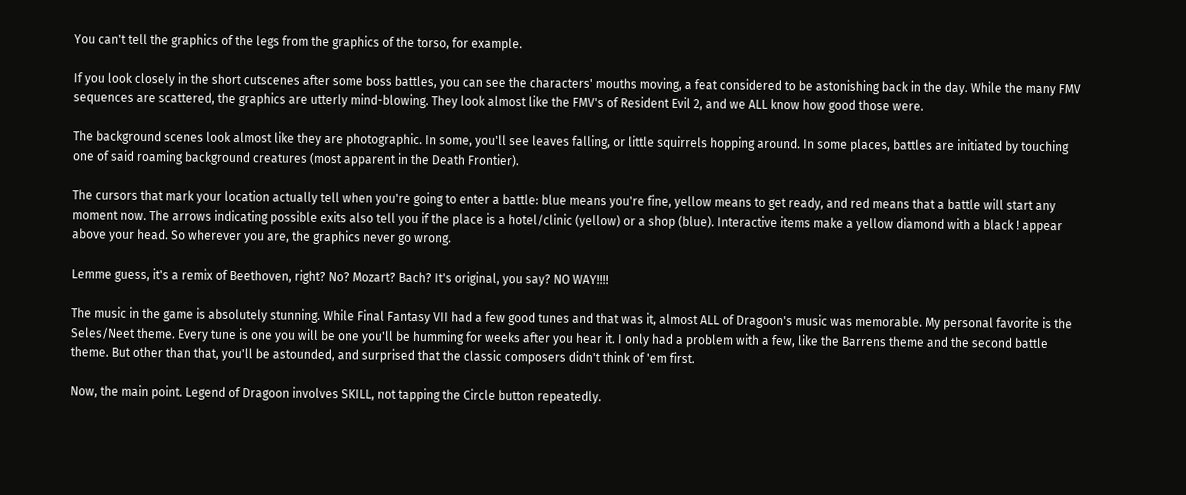You can't tell the graphics of the legs from the graphics of the torso, for example.

If you look closely in the short cutscenes after some boss battles, you can see the characters' mouths moving, a feat considered to be astonishing back in the day. While the many FMV sequences are scattered, the graphics are utterly mind-blowing. They look almost like the FMV's of Resident Evil 2, and we ALL know how good those were.

The background scenes look almost like they are photographic. In some, you'll see leaves falling, or little squirrels hopping around. In some places, battles are initiated by touching one of said roaming background creatures (most apparent in the Death Frontier).

The cursors that mark your location actually tell when you're going to enter a battle: blue means you're fine, yellow means to get ready, and red means that a battle will start any moment now. The arrows indicating possible exits also tell you if the place is a hotel/clinic (yellow) or a shop (blue). Interactive items make a yellow diamond with a black ! appear above your head. So wherever you are, the graphics never go wrong.

Lemme guess, it's a remix of Beethoven, right? No? Mozart? Bach? It's original, you say? NO WAY!!!!

The music in the game is absolutely stunning. While Final Fantasy VII had a few good tunes and that was it, almost ALL of Dragoon's music was memorable. My personal favorite is the Seles/Neet theme. Every tune is one you will be one you'll be humming for weeks after you hear it. I only had a problem with a few, like the Barrens theme and the second battle theme. But other than that, you'll be astounded, and surprised that the classic composers didn't think of 'em first.

Now, the main point. Legend of Dragoon involves SKILL, not tapping the Circle button repeatedly.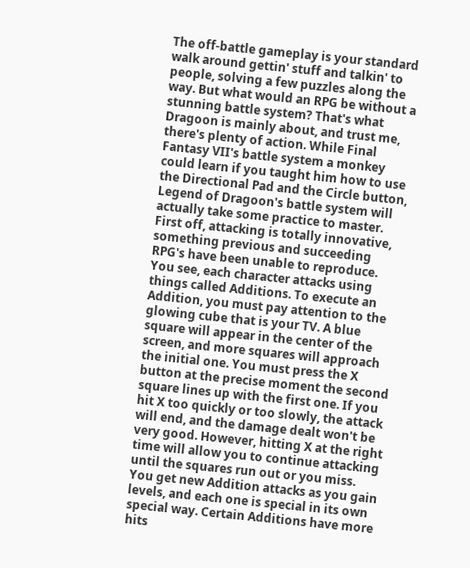The off-battle gameplay is your standard walk around gettin' stuff and talkin' to people, solving a few puzzles along the way. But what would an RPG be without a stunning battle system? That's what Dragoon is mainly about, and trust me, there's plenty of action. While Final Fantasy VII's battle system a monkey could learn if you taught him how to use the Directional Pad and the Circle button, Legend of Dragoon's battle system will actually take some practice to master. First off, attacking is totally innovative, something previous and succeeding RPG's have been unable to reproduce. You see, each character attacks using things called Additions. To execute an Addition, you must pay attention to the glowing cube that is your TV. A blue square will appear in the center of the screen, and more squares will approach the initial one. You must press the X button at the precise moment the second square lines up with the first one. If you hit X too quickly or too slowly, the attack will end, and the damage dealt won't be very good. However, hitting X at the right time will allow you to continue attacking until the squares run out or you miss. You get new Addition attacks as you gain levels, and each one is special in its own special way. Certain Additions have more hits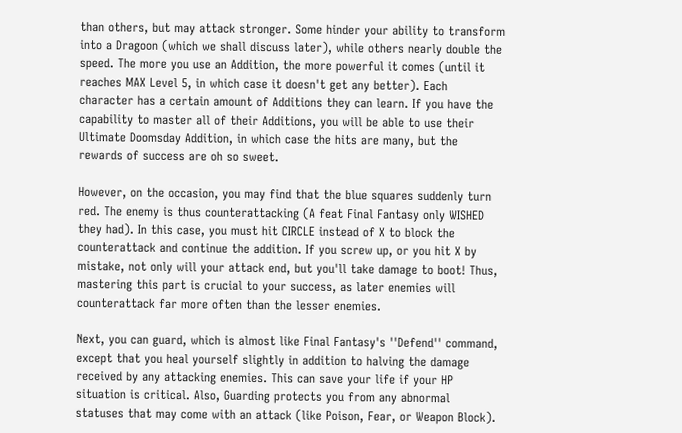than others, but may attack stronger. Some hinder your ability to transform into a Dragoon (which we shall discuss later), while others nearly double the speed. The more you use an Addition, the more powerful it comes (until it reaches MAX Level 5, in which case it doesn't get any better). Each character has a certain amount of Additions they can learn. If you have the capability to master all of their Additions, you will be able to use their Ultimate Doomsday Addition, in which case the hits are many, but the rewards of success are oh so sweet.

However, on the occasion, you may find that the blue squares suddenly turn red. The enemy is thus counterattacking (A feat Final Fantasy only WISHED they had). In this case, you must hit CIRCLE instead of X to block the counterattack and continue the addition. If you screw up, or you hit X by mistake, not only will your attack end, but you'll take damage to boot! Thus, mastering this part is crucial to your success, as later enemies will counterattack far more often than the lesser enemies.

Next, you can guard, which is almost like Final Fantasy's ''Defend'' command, except that you heal yourself slightly in addition to halving the damage received by any attacking enemies. This can save your life if your HP situation is critical. Also, Guarding protects you from any abnormal statuses that may come with an attack (like Poison, Fear, or Weapon Block).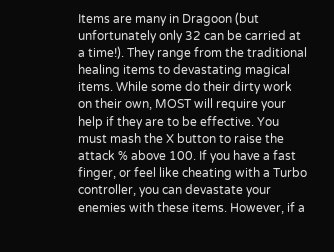Items are many in Dragoon (but unfortunately only 32 can be carried at a time!). They range from the traditional healing items to devastating magical items. While some do their dirty work on their own, MOST will require your help if they are to be effective. You must mash the X button to raise the attack % above 100. If you have a fast finger, or feel like cheating with a Turbo controller, you can devastate your enemies with these items. However, if a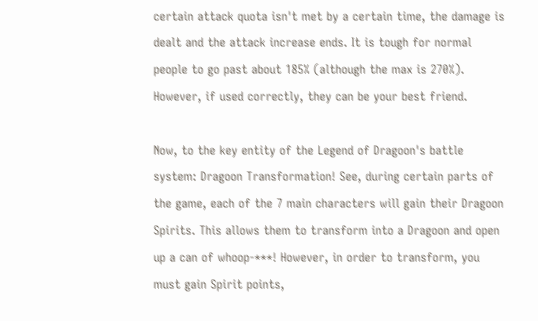certain attack quota isn't met by a certain time, the damage is dealt and the attack increase ends. It is tough for normal people to go past about 185% (although the max is 270%). However, if used correctly, they can be your best friend.

Now, to the key entity of the Legend of Dragoon's battle system: Dragoon Transformation! See, during certain parts of the game, each of the 7 main characters will gain their Dragoon Spirits. This allows them to transform into a Dragoon and open up a can of whoop-***! However, in order to transform, you must gain Spirit points,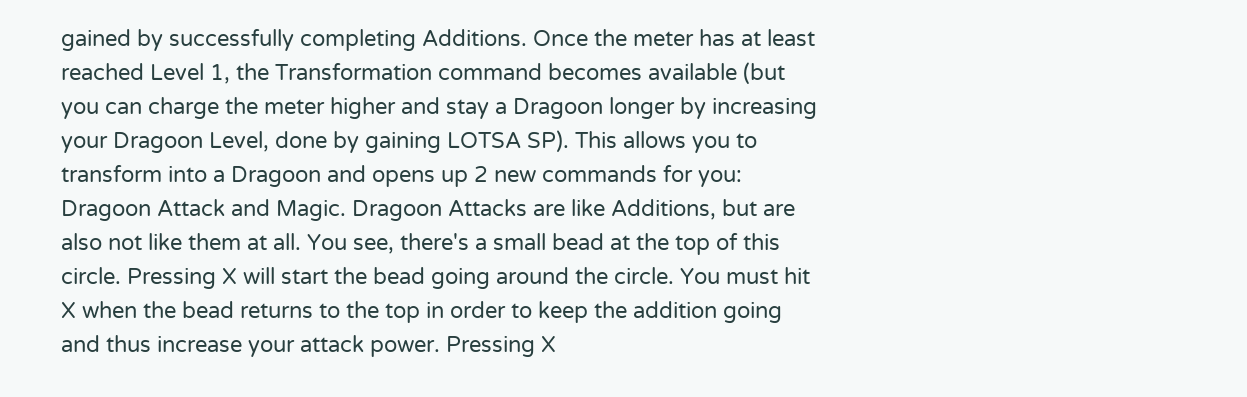gained by successfully completing Additions. Once the meter has at least reached Level 1, the Transformation command becomes available (but you can charge the meter higher and stay a Dragoon longer by increasing your Dragoon Level, done by gaining LOTSA SP). This allows you to transform into a Dragoon and opens up 2 new commands for you: Dragoon Attack and Magic. Dragoon Attacks are like Additions, but are also not like them at all. You see, there's a small bead at the top of this circle. Pressing X will start the bead going around the circle. You must hit X when the bead returns to the top in order to keep the addition going and thus increase your attack power. Pressing X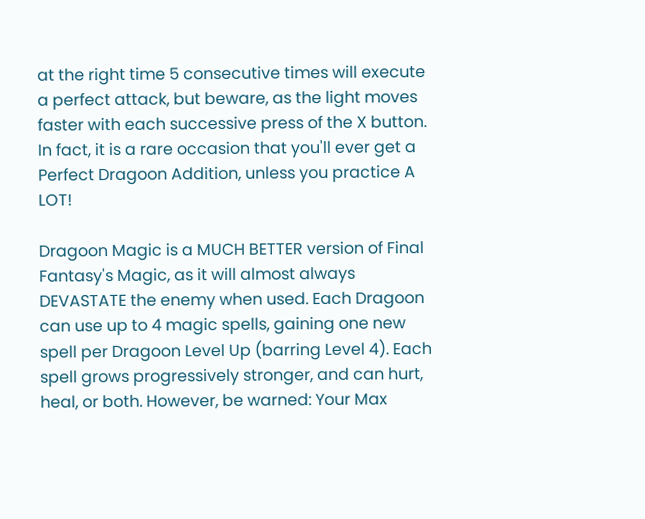at the right time 5 consecutive times will execute a perfect attack, but beware, as the light moves faster with each successive press of the X button. In fact, it is a rare occasion that you'll ever get a Perfect Dragoon Addition, unless you practice A LOT!

Dragoon Magic is a MUCH BETTER version of Final Fantasy's Magic, as it will almost always DEVASTATE the enemy when used. Each Dragoon can use up to 4 magic spells, gaining one new spell per Dragoon Level Up (barring Level 4). Each spell grows progressively stronger, and can hurt, heal, or both. However, be warned: Your Max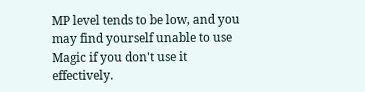MP level tends to be low, and you may find yourself unable to use Magic if you don't use it effectively.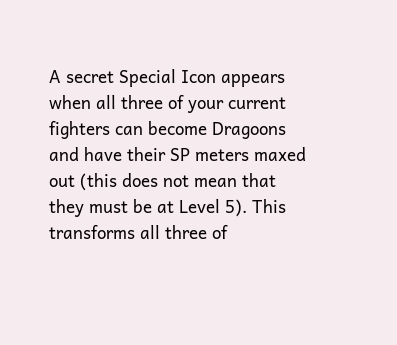A secret Special Icon appears when all three of your current fighters can become Dragoons and have their SP meters maxed out (this does not mean that they must be at Level 5). This transforms all three of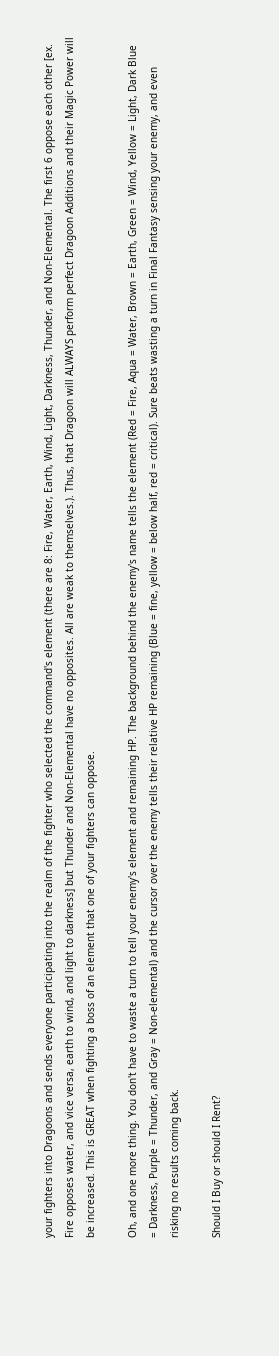your fighters into Dragoons and sends everyone participating into the realm of the fighter who selected the command's element (there are 8: Fire, Water, Earth, Wind, Light, Darkness, Thunder, and Non-Elemental. The first 6 oppose each other [ex. Fire opposes water, and vice versa, earth to wind, and light to darkness] but Thunder and Non-Elemental have no opposites. All are weak to themselves.). Thus, that Dragoon will ALWAYS perform perfect Dragoon Additions and their Magic Power will be increased. This is GREAT when fighting a boss of an element that one of your fighters can oppose.

Oh, and one more thing. You don't have to waste a turn to tell your enemy's element and remaining HP. The background behind the enemy's name tells the element (Red = Fire, Aqua = Water, Brown = Earth, Green = Wind, Yellow = Light, Dark Blue = Darkness, Purple = Thunder, and Gray = Non-elemental) and the cursor over the enemy tells their relative HP remaining (Blue = fine, yellow = below half, red = critical). Sure beats wasting a turn in Final Fantasy sensing your enemy, and even risking no results coming back.

Should I Buy or should I Rent?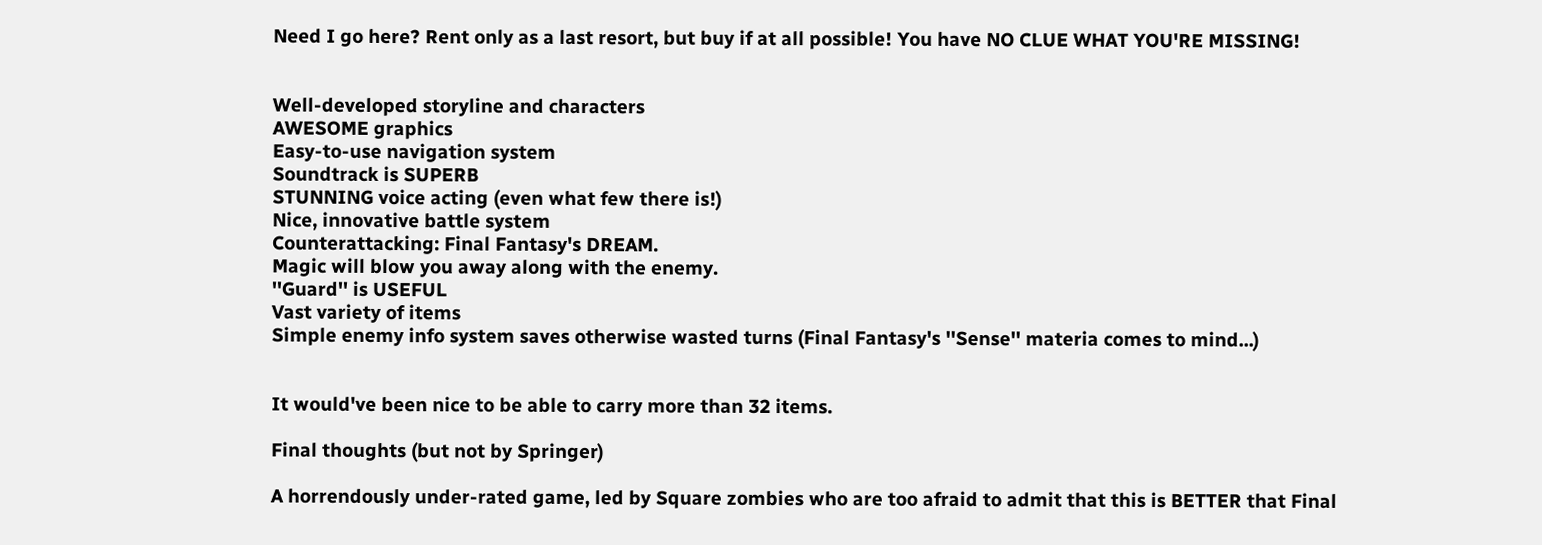Need I go here? Rent only as a last resort, but buy if at all possible! You have NO CLUE WHAT YOU'RE MISSING!


Well-developed storyline and characters
AWESOME graphics
Easy-to-use navigation system
Soundtrack is SUPERB
STUNNING voice acting (even what few there is!)
Nice, innovative battle system
Counterattacking: Final Fantasy's DREAM.
Magic will blow you away along with the enemy.
''Guard'' is USEFUL
Vast variety of items
Simple enemy info system saves otherwise wasted turns (Final Fantasy's ''Sense'' materia comes to mind...)


It would've been nice to be able to carry more than 32 items.

Final thoughts (but not by Springer)

A horrendously under-rated game, led by Square zombies who are too afraid to admit that this is BETTER that Final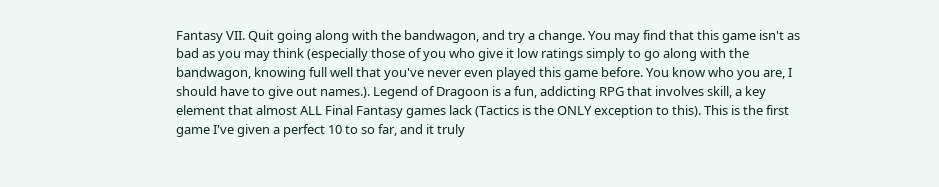Fantasy VII. Quit going along with the bandwagon, and try a change. You may find that this game isn't as bad as you may think (especially those of you who give it low ratings simply to go along with the bandwagon, knowing full well that you've never even played this game before. You know who you are, I should have to give out names.). Legend of Dragoon is a fun, addicting RPG that involves skill, a key element that almost ALL Final Fantasy games lack (Tactics is the ONLY exception to this). This is the first game I've given a perfect 10 to so far, and it truly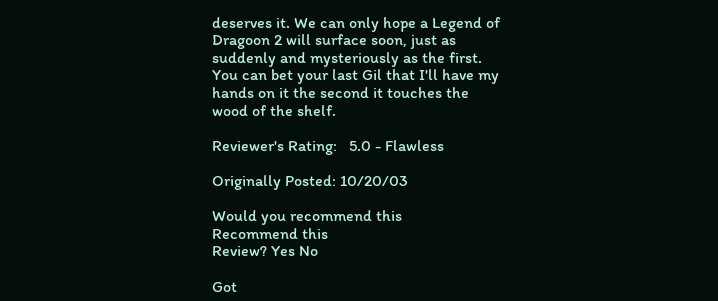deserves it. We can only hope a Legend of Dragoon 2 will surface soon, just as suddenly and mysteriously as the first. You can bet your last Gil that I'll have my hands on it the second it touches the wood of the shelf.

Reviewer's Rating:   5.0 - Flawless

Originally Posted: 10/20/03

Would you recommend this
Recommend this
Review? Yes No

Got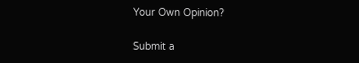Your Own Opinion?

Submit a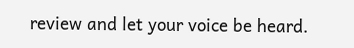review and let your voice be heard.